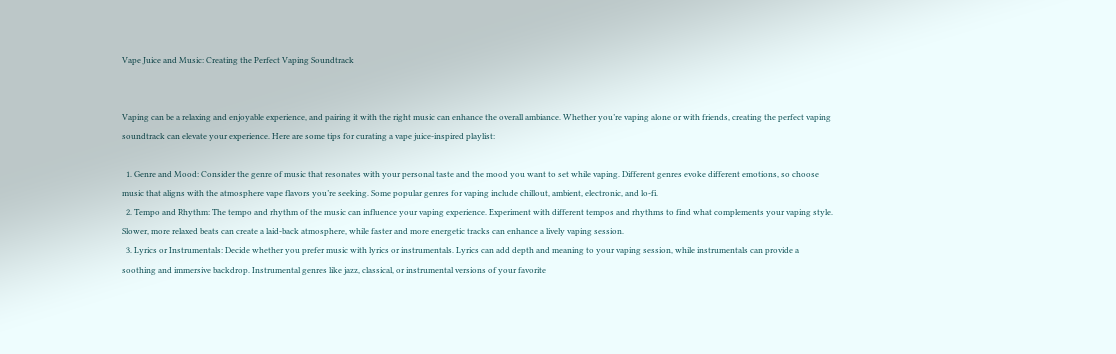Vape Juice and Music: Creating the Perfect Vaping Soundtrack


Vaping can be a relaxing and enjoyable experience, and pairing it with the right music can enhance the overall ambiance. Whether you’re vaping alone or with friends, creating the perfect vaping soundtrack can elevate your experience. Here are some tips for curating a vape juice-inspired playlist:

  1. Genre and Mood: Consider the genre of music that resonates with your personal taste and the mood you want to set while vaping. Different genres evoke different emotions, so choose music that aligns with the atmosphere vape flavors you’re seeking. Some popular genres for vaping include chillout, ambient, electronic, and lo-fi.
  2. Tempo and Rhythm: The tempo and rhythm of the music can influence your vaping experience. Experiment with different tempos and rhythms to find what complements your vaping style. Slower, more relaxed beats can create a laid-back atmosphere, while faster and more energetic tracks can enhance a lively vaping session.
  3. Lyrics or Instrumentals: Decide whether you prefer music with lyrics or instrumentals. Lyrics can add depth and meaning to your vaping session, while instrumentals can provide a soothing and immersive backdrop. Instrumental genres like jazz, classical, or instrumental versions of your favorite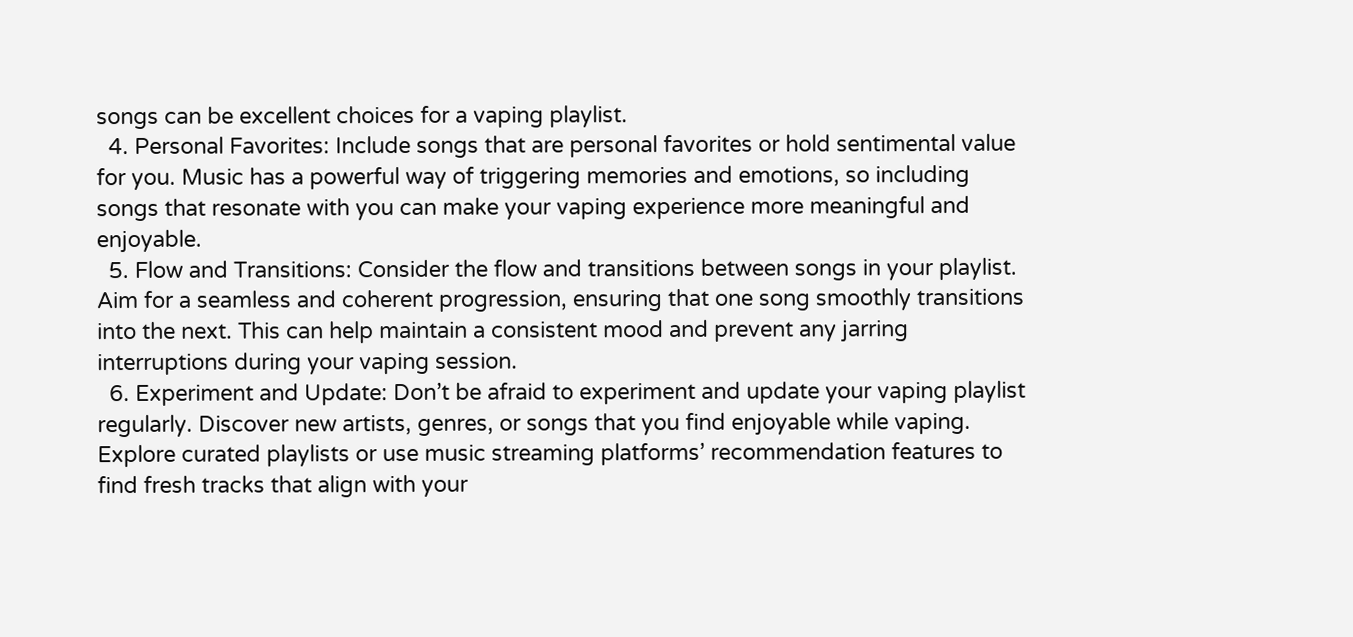songs can be excellent choices for a vaping playlist.
  4. Personal Favorites: Include songs that are personal favorites or hold sentimental value for you. Music has a powerful way of triggering memories and emotions, so including songs that resonate with you can make your vaping experience more meaningful and enjoyable.
  5. Flow and Transitions: Consider the flow and transitions between songs in your playlist. Aim for a seamless and coherent progression, ensuring that one song smoothly transitions into the next. This can help maintain a consistent mood and prevent any jarring interruptions during your vaping session.
  6. Experiment and Update: Don’t be afraid to experiment and update your vaping playlist regularly. Discover new artists, genres, or songs that you find enjoyable while vaping. Explore curated playlists or use music streaming platforms’ recommendation features to find fresh tracks that align with your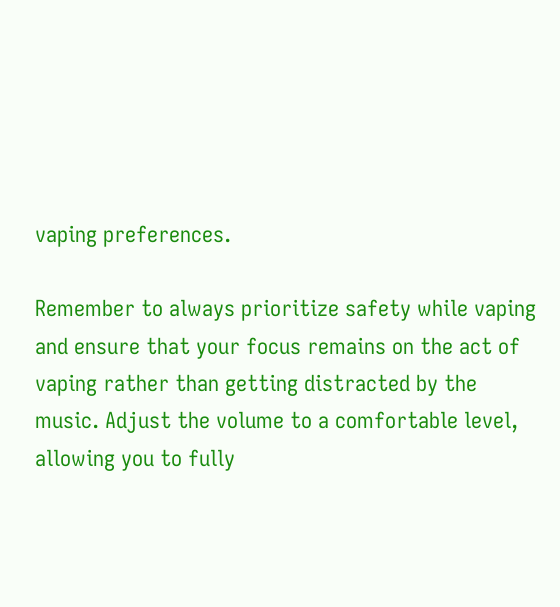vaping preferences.

Remember to always prioritize safety while vaping and ensure that your focus remains on the act of vaping rather than getting distracted by the music. Adjust the volume to a comfortable level, allowing you to fully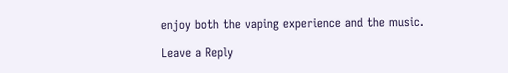enjoy both the vaping experience and the music.

Leave a Reply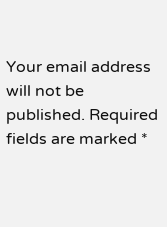Your email address will not be published. Required fields are marked *